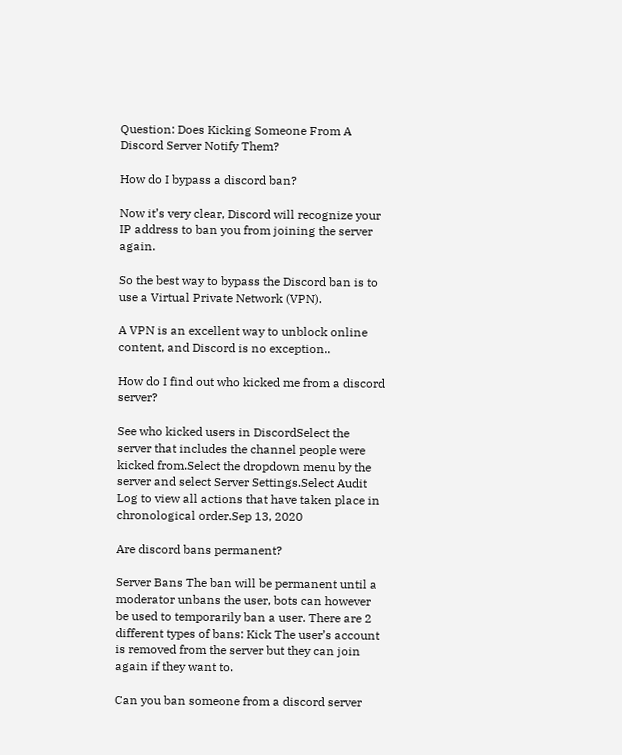Question: Does Kicking Someone From A Discord Server Notify Them?

How do I bypass a discord ban?

Now it’s very clear, Discord will recognize your IP address to ban you from joining the server again.

So the best way to bypass the Discord ban is to use a Virtual Private Network (VPN).

A VPN is an excellent way to unblock online content, and Discord is no exception..

How do I find out who kicked me from a discord server?

See who kicked users in DiscordSelect the server that includes the channel people were kicked from.Select the dropdown menu by the server and select Server Settings.Select Audit Log to view all actions that have taken place in chronological order.Sep 13, 2020

Are discord bans permanent?

Server Bans The ban will be permanent until a moderator unbans the user, bots can however be used to temporarily ban a user. There are 2 different types of bans: Kick The user’s account is removed from the server but they can join again if they want to.

Can you ban someone from a discord server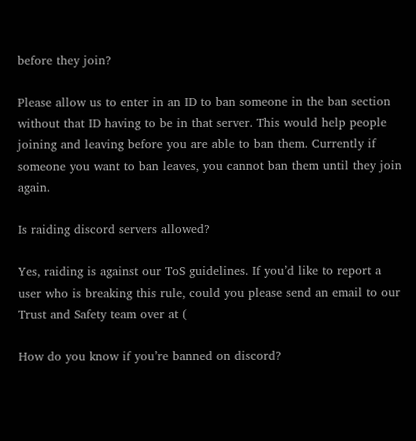before they join?

Please allow us to enter in an ID to ban someone in the ban section without that ID having to be in that server. This would help people joining and leaving before you are able to ban them. Currently if someone you want to ban leaves, you cannot ban them until they join again.

Is raiding discord servers allowed?

Yes, raiding is against our ToS guidelines. If you’d like to report a user who is breaking this rule, could you please send an email to our Trust and Safety team over at (

How do you know if you’re banned on discord?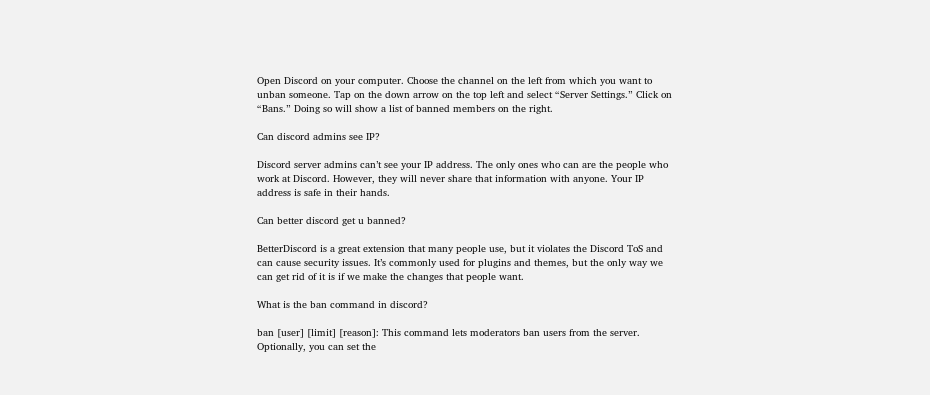Open Discord on your computer. Choose the channel on the left from which you want to unban someone. Tap on the down arrow on the top left and select “Server Settings.” Click on “Bans.” Doing so will show a list of banned members on the right.

Can discord admins see IP?

Discord server admins can’t see your IP address. The only ones who can are the people who work at Discord. However, they will never share that information with anyone. Your IP address is safe in their hands.

Can better discord get u banned?

BetterDiscord is a great extension that many people use, but it violates the Discord ToS and can cause security issues. It’s commonly used for plugins and themes, but the only way we can get rid of it is if we make the changes that people want.

What is the ban command in discord?

ban [user] [limit] [reason]: This command lets moderators ban users from the server. Optionally, you can set the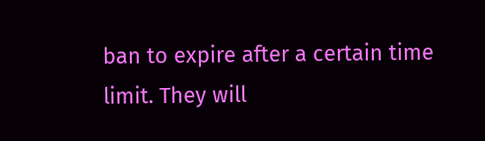ban to expire after a certain time limit. They will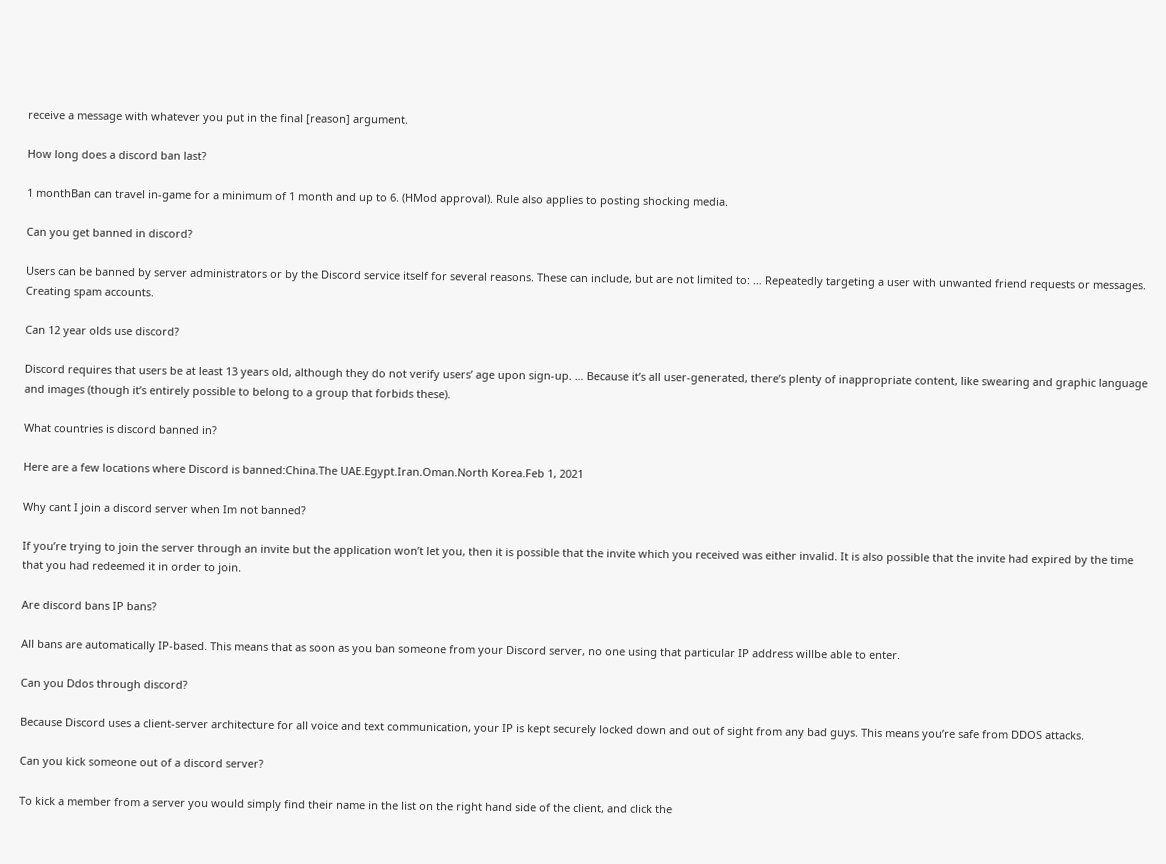receive a message with whatever you put in the final [reason] argument.

How long does a discord ban last?

1 monthBan can travel in-game for a minimum of 1 month and up to 6. (HMod approval). Rule also applies to posting shocking media.

Can you get banned in discord?

Users can be banned by server administrators or by the Discord service itself for several reasons. These can include, but are not limited to: … Repeatedly targeting a user with unwanted friend requests or messages. Creating spam accounts.

Can 12 year olds use discord?

Discord requires that users be at least 13 years old, although they do not verify users’ age upon sign-up. … Because it’s all user-generated, there’s plenty of inappropriate content, like swearing and graphic language and images (though it’s entirely possible to belong to a group that forbids these).

What countries is discord banned in?

Here are a few locations where Discord is banned:China.The UAE.Egypt.Iran.Oman.North Korea.Feb 1, 2021

Why cant I join a discord server when Im not banned?

If you’re trying to join the server through an invite but the application won’t let you, then it is possible that the invite which you received was either invalid. It is also possible that the invite had expired by the time that you had redeemed it in order to join.

Are discord bans IP bans?

All bans are automatically IP-based. This means that as soon as you ban someone from your Discord server, no one using that particular IP address willbe able to enter.

Can you Ddos through discord?

Because Discord uses a client-server architecture for all voice and text communication, your IP is kept securely locked down and out of sight from any bad guys. This means you’re safe from DDOS attacks.

Can you kick someone out of a discord server?

To kick a member from a server you would simply find their name in the list on the right hand side of the client, and click the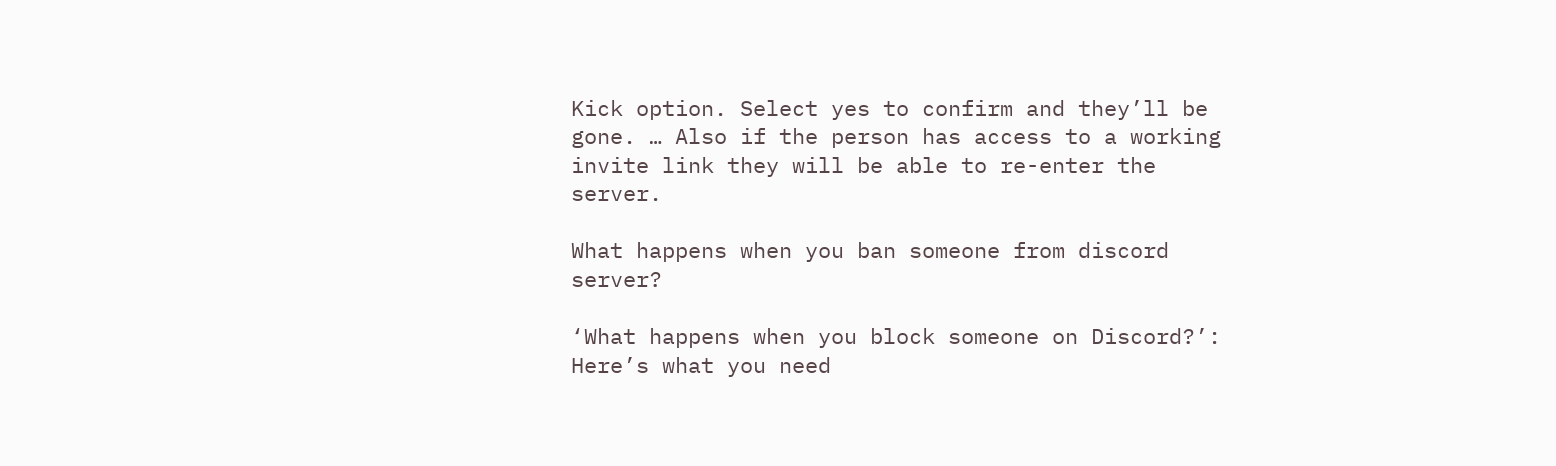Kick option. Select yes to confirm and they’ll be gone. … Also if the person has access to a working invite link they will be able to re-enter the server.

What happens when you ban someone from discord server?

‘What happens when you block someone on Discord?’: Here’s what you need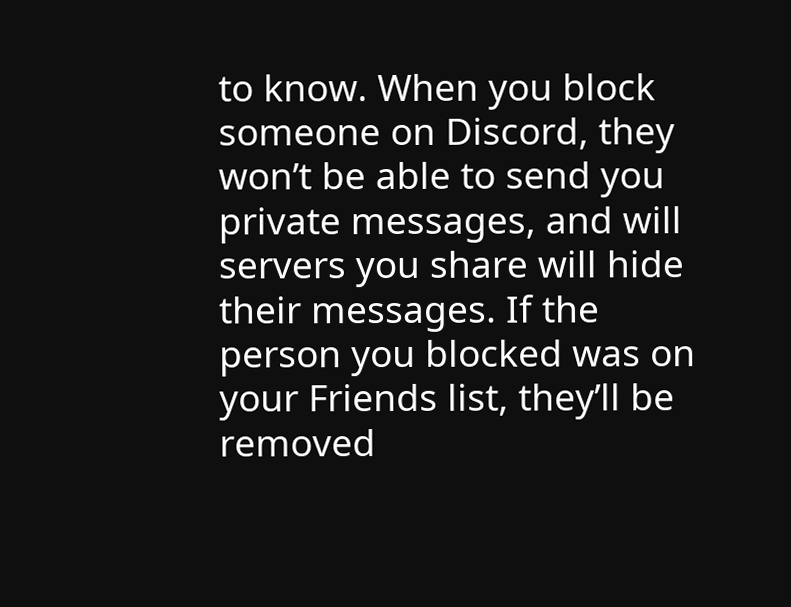to know. When you block someone on Discord, they won’t be able to send you private messages, and will servers you share will hide their messages. If the person you blocked was on your Friends list, they’ll be removed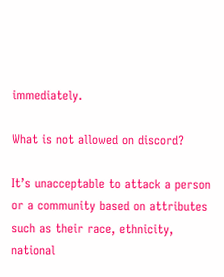immediately.

What is not allowed on discord?

It’s unacceptable to attack a person or a community based on attributes such as their race, ethnicity, national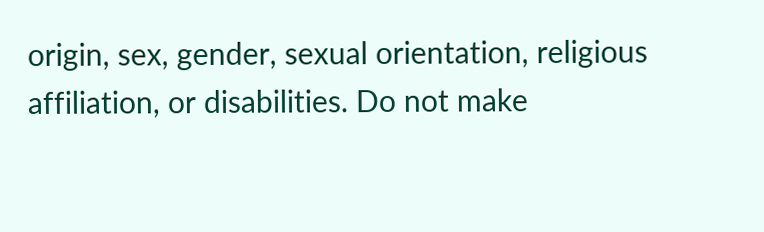origin, sex, gender, sexual orientation, religious affiliation, or disabilities. Do not make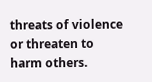threats of violence or threaten to harm others.